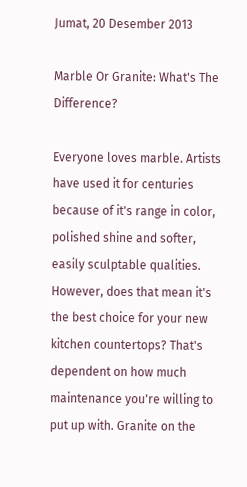Jumat, 20 Desember 2013

Marble Or Granite: What's The Difference?

Everyone loves marble. Artists have used it for centuries because of it's range in color, polished shine and softer, easily sculptable qualities. However, does that mean it's the best choice for your new kitchen countertops? That's dependent on how much maintenance you're willing to put up with. Granite on the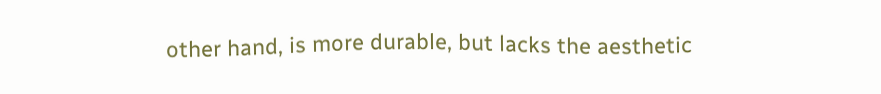other hand, is more durable, but lacks the aesthetic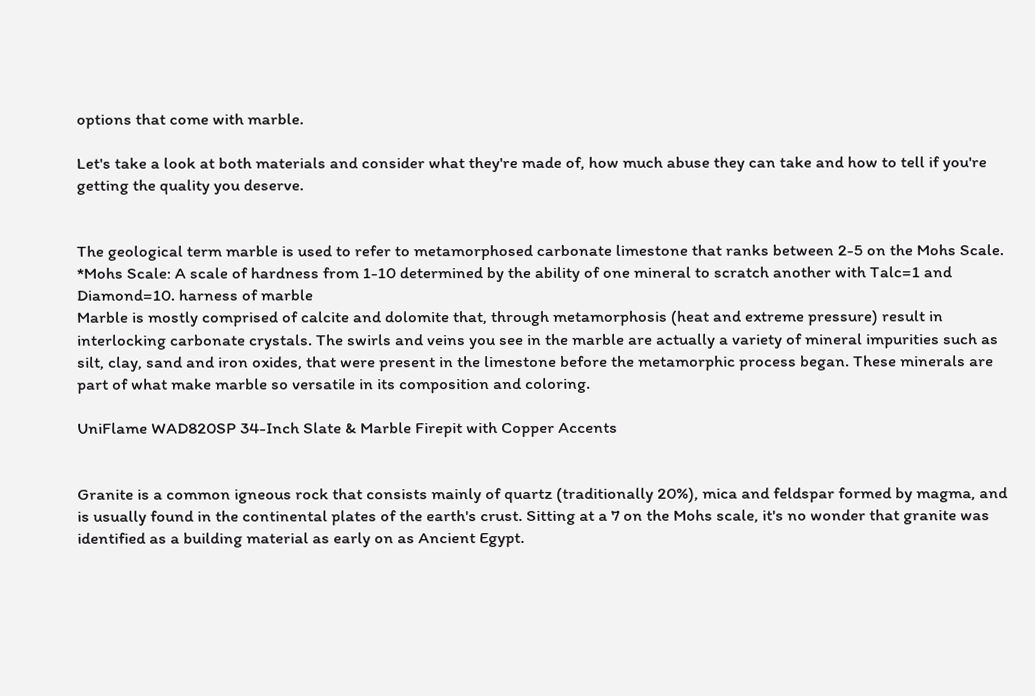options that come with marble.

Let's take a look at both materials and consider what they're made of, how much abuse they can take and how to tell if you're getting the quality you deserve.


The geological term marble is used to refer to metamorphosed carbonate limestone that ranks between 2-5 on the Mohs Scale.
*Mohs Scale: A scale of hardness from 1-10 determined by the ability of one mineral to scratch another with Talc=1 and Diamond=10. harness of marble
Marble is mostly comprised of calcite and dolomite that, through metamorphosis (heat and extreme pressure) result in interlocking carbonate crystals. The swirls and veins you see in the marble are actually a variety of mineral impurities such as silt, clay, sand and iron oxides, that were present in the limestone before the metamorphic process began. These minerals are part of what make marble so versatile in its composition and coloring.

UniFlame WAD820SP 34-Inch Slate & Marble Firepit with Copper Accents


Granite is a common igneous rock that consists mainly of quartz (traditionally 20%), mica and feldspar formed by magma, and is usually found in the continental plates of the earth's crust. Sitting at a 7 on the Mohs scale, it's no wonder that granite was identified as a building material as early on as Ancient Egypt.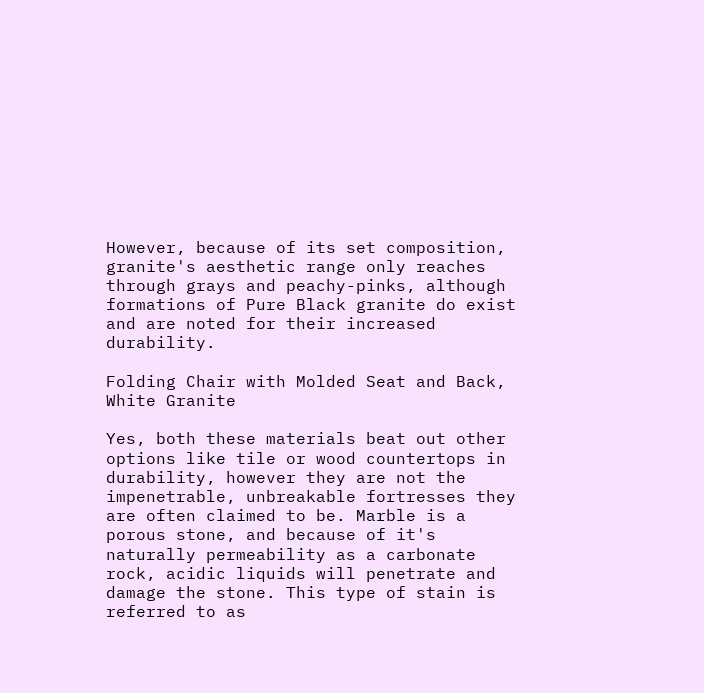However, because of its set composition, granite's aesthetic range only reaches through grays and peachy-pinks, although formations of Pure Black granite do exist and are noted for their increased durability.

Folding Chair with Molded Seat and Back, White Granite

Yes, both these materials beat out other options like tile or wood countertops in durability, however they are not the impenetrable, unbreakable fortresses they are often claimed to be. Marble is a porous stone, and because of it's naturally permeability as a carbonate rock, acidic liquids will penetrate and damage the stone. This type of stain is referred to as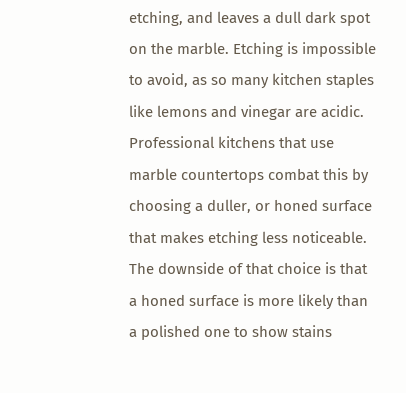etching, and leaves a dull dark spot on the marble. Etching is impossible to avoid, as so many kitchen staples like lemons and vinegar are acidic. Professional kitchens that use marble countertops combat this by choosing a duller, or honed surface that makes etching less noticeable. The downside of that choice is that a honed surface is more likely than a polished one to show stains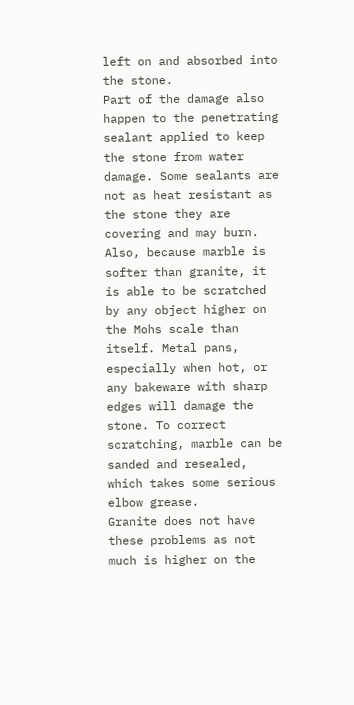left on and absorbed into the stone.
Part of the damage also happen to the penetrating sealant applied to keep the stone from water damage. Some sealants are not as heat resistant as the stone they are covering and may burn. Also, because marble is softer than granite, it is able to be scratched by any object higher on the Mohs scale than itself. Metal pans, especially when hot, or any bakeware with sharp edges will damage the stone. To correct scratching, marble can be sanded and resealed, which takes some serious elbow grease.
Granite does not have these problems as not much is higher on the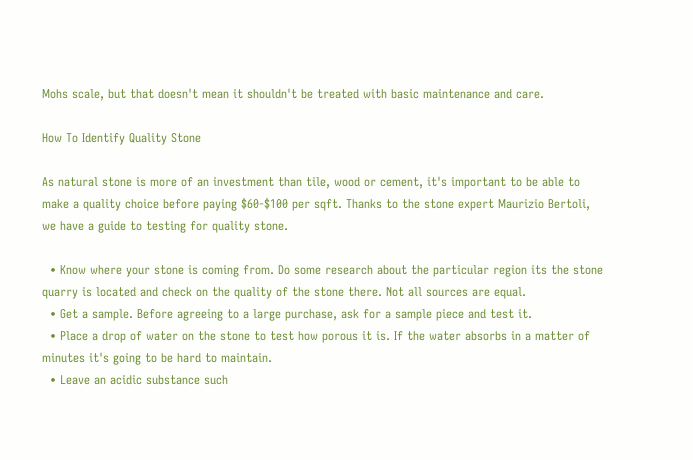Mohs scale, but that doesn't mean it shouldn't be treated with basic maintenance and care.

How To Identify Quality Stone

As natural stone is more of an investment than tile, wood or cement, it's important to be able to make a quality choice before paying $60-$100 per sqft. Thanks to the stone expert Maurizio Bertoli, we have a guide to testing for quality stone.

  • Know where your stone is coming from. Do some research about the particular region its the stone quarry is located and check on the quality of the stone there. Not all sources are equal.
  • Get a sample. Before agreeing to a large purchase, ask for a sample piece and test it.
  • Place a drop of water on the stone to test how porous it is. If the water absorbs in a matter of minutes it's going to be hard to maintain.
  • Leave an acidic substance such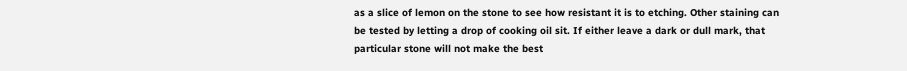as a slice of lemon on the stone to see how resistant it is to etching. Other staining can be tested by letting a drop of cooking oil sit. If either leave a dark or dull mark, that particular stone will not make the best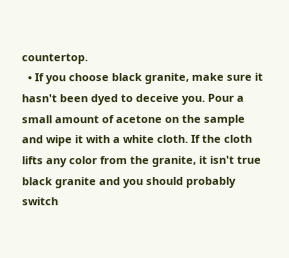countertop.
  • If you choose black granite, make sure it hasn't been dyed to deceive you. Pour a small amount of acetone on the sample and wipe it with a white cloth. If the cloth lifts any color from the granite, it isn't true black granite and you should probably switch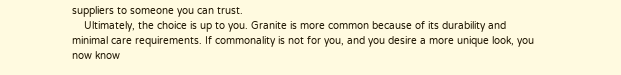suppliers to someone you can trust.
    Ultimately, the choice is up to you. Granite is more common because of its durability and minimal care requirements. If commonality is not for you, and you desire a more unique look, you now know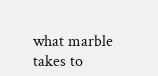what marble takes to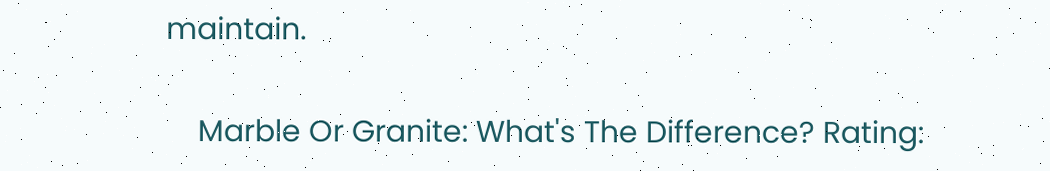maintain.

    Marble Or Granite: What's The Difference? Rating: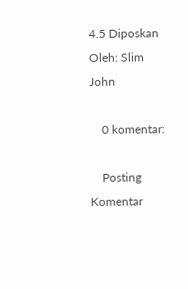4.5 Diposkan Oleh: Slim John

    0 komentar:

    Posting Komentar